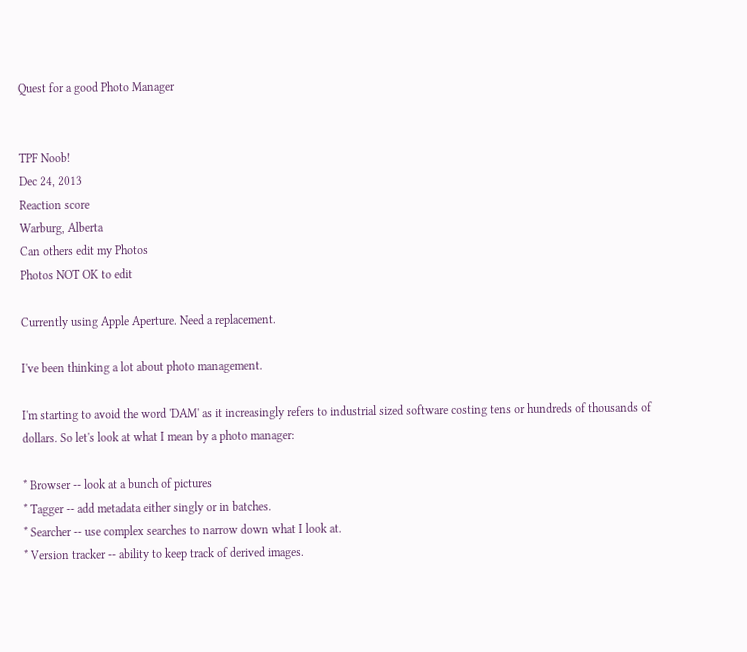Quest for a good Photo Manager


TPF Noob!
Dec 24, 2013
Reaction score
Warburg, Alberta
Can others edit my Photos
Photos NOT OK to edit

Currently using Apple Aperture. Need a replacement.

I've been thinking a lot about photo management.

I'm starting to avoid the word 'DAM' as it increasingly refers to industrial sized software costing tens or hundreds of thousands of dollars. So let's look at what I mean by a photo manager:

* Browser -- look at a bunch of pictures
* Tagger -- add metadata either singly or in batches.
* Searcher -- use complex searches to narrow down what I look at.
* Version tracker -- ability to keep track of derived images.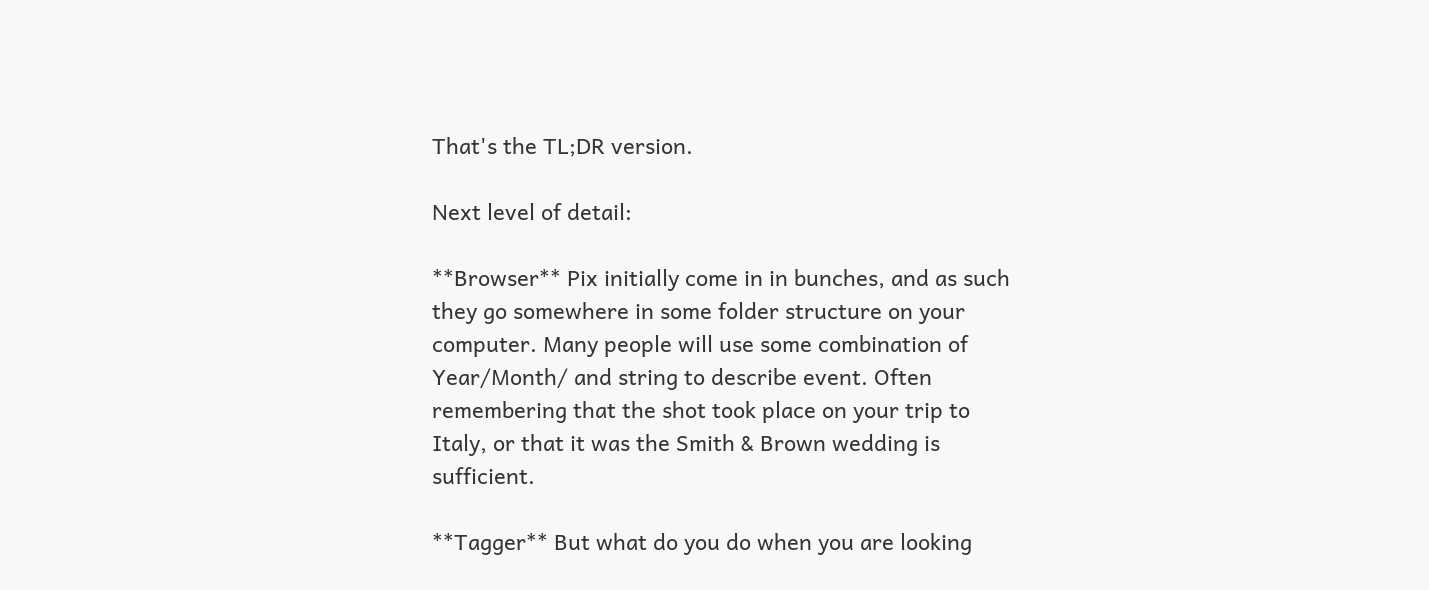That's the TL;DR version.

Next level of detail:

**Browser** Pix initially come in in bunches, and as such they go somewhere in some folder structure on your computer. Many people will use some combination of Year/Month/ and string to describe event. Often remembering that the shot took place on your trip to Italy, or that it was the Smith & Brown wedding is sufficient.

**Tagger** But what do you do when you are looking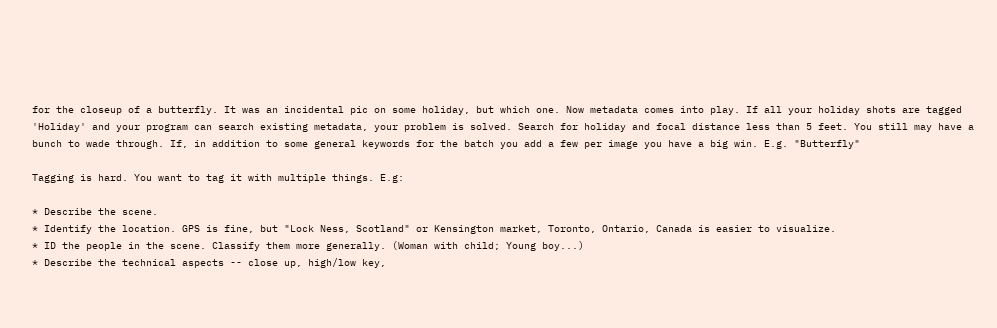for the closeup of a butterfly. It was an incidental pic on some holiday, but which one. Now metadata comes into play. If all your holiday shots are tagged 'Holiday' and your program can search existing metadata, your problem is solved. Search for holiday and focal distance less than 5 feet. You still may have a bunch to wade through. If, in addition to some general keywords for the batch you add a few per image you have a big win. E.g. "Butterfly"

Tagging is hard. You want to tag it with multiple things. E.g:

* Describe the scene.
* Identify the location. GPS is fine, but "Lock Ness, Scotland" or Kensington market, Toronto, Ontario, Canada is easier to visualize.
* ID the people in the scene. Classify them more generally. (Woman with child; Young boy...)
* Describe the technical aspects -- close up, high/low key,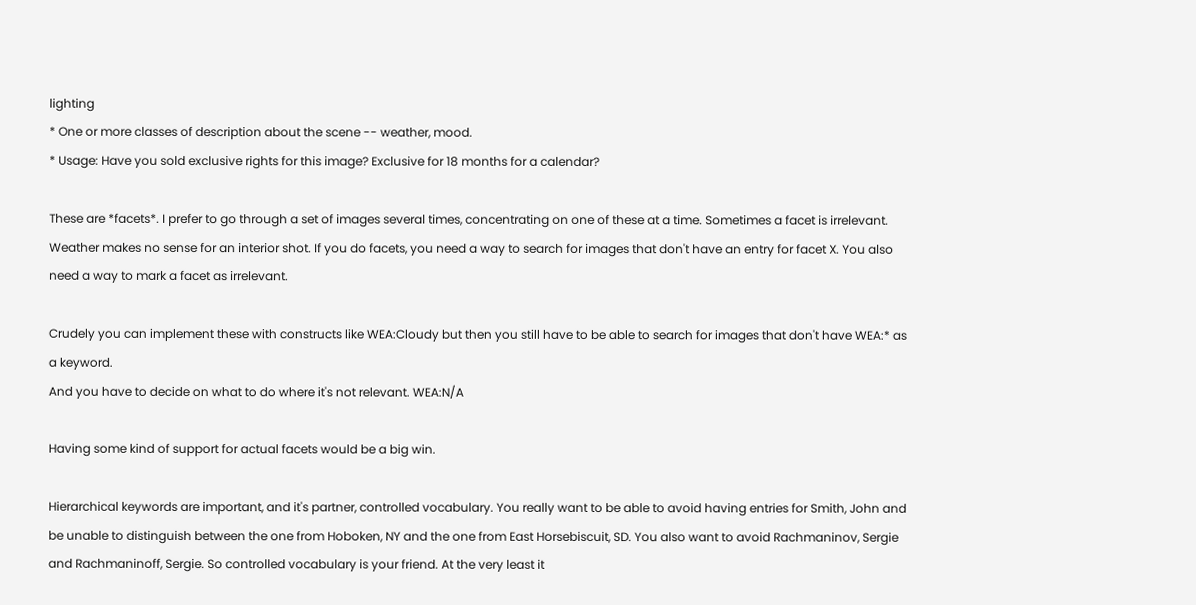lighting
* One or more classes of description about the scene -- weather, mood.
* Usage: Have you sold exclusive rights for this image? Exclusive for 18 months for a calendar?

These are *facets*. I prefer to go through a set of images several times, concentrating on one of these at a time. Sometimes a facet is irrelevant. Weather makes no sense for an interior shot. If you do facets, you need a way to search for images that don't have an entry for facet X. You also need a way to mark a facet as irrelevant.

Crudely you can implement these with constructs like WEA:Cloudy but then you still have to be able to search for images that don't have WEA:* as a keyword.
And you have to decide on what to do where it's not relevant. WEA:N/A

Having some kind of support for actual facets would be a big win.

Hierarchical keywords are important, and it's partner, controlled vocabulary. You really want to be able to avoid having entries for Smith, John and be unable to distinguish between the one from Hoboken, NY and the one from East Horsebiscuit, SD. You also want to avoid Rachmaninov, Sergie and Rachmaninoff, Sergie. So controlled vocabulary is your friend. At the very least it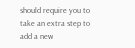should require you to take an extra step to add a new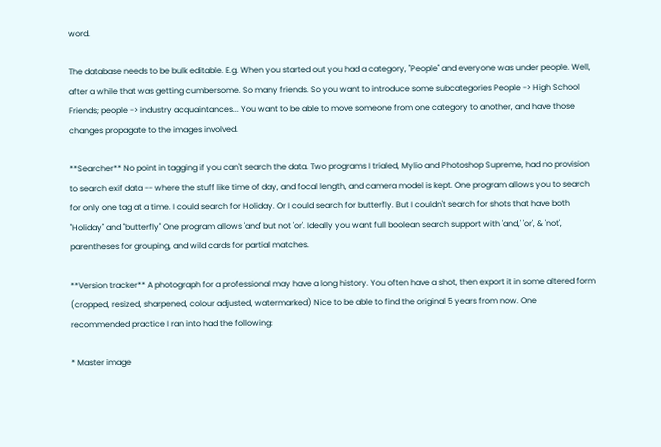word.

The database needs to be bulk editable. E.g. When you started out you had a category, "People" and everyone was under people. Well, after a while that was getting cumbersome. So many friends. So you want to introduce some subcategories People -> High School Friends; people -> industry acquaintances... You want to be able to move someone from one category to another, and have those changes propagate to the images involved.

**Searcher** No point in tagging if you can't search the data. Two programs I trialed, Mylio and Photoshop Supreme, had no provision to search exif data -- where the stuff like time of day, and focal length, and camera model is kept. One program allows you to search for only one tag at a time. I could search for Holiday. Or I could search for butterfly. But I couldn't search for shots that have both "Holiday" and "butterfly" One program allows 'and' but not 'or'. Ideally you want full boolean search support with 'and,' 'or', & 'not', parentheses for grouping, and wild cards for partial matches.

**Version tracker** A photograph for a professional may have a long history. You often have a shot, then export it in some altered form (cropped, resized, sharpened, colour adjusted, watermarked) Nice to be able to find the original 5 years from now. One recommended practice I ran into had the following:

* Master image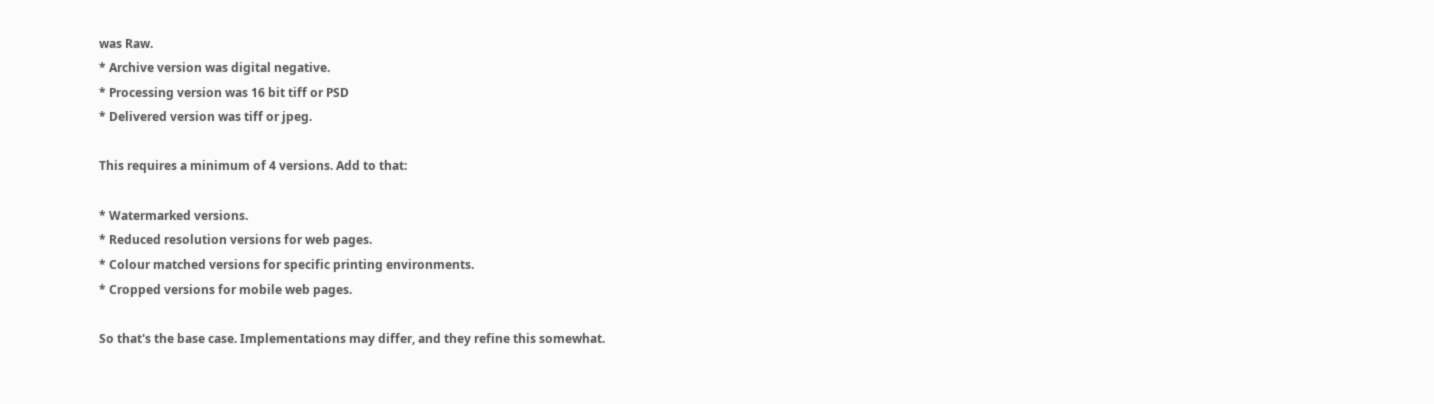was Raw.
* Archive version was digital negative.
* Processing version was 16 bit tiff or PSD
* Delivered version was tiff or jpeg.

This requires a minimum of 4 versions. Add to that:

* Watermarked versions.
* Reduced resolution versions for web pages.
* Colour matched versions for specific printing environments.
* Cropped versions for mobile web pages.

So that's the base case. Implementations may differ, and they refine this somewhat.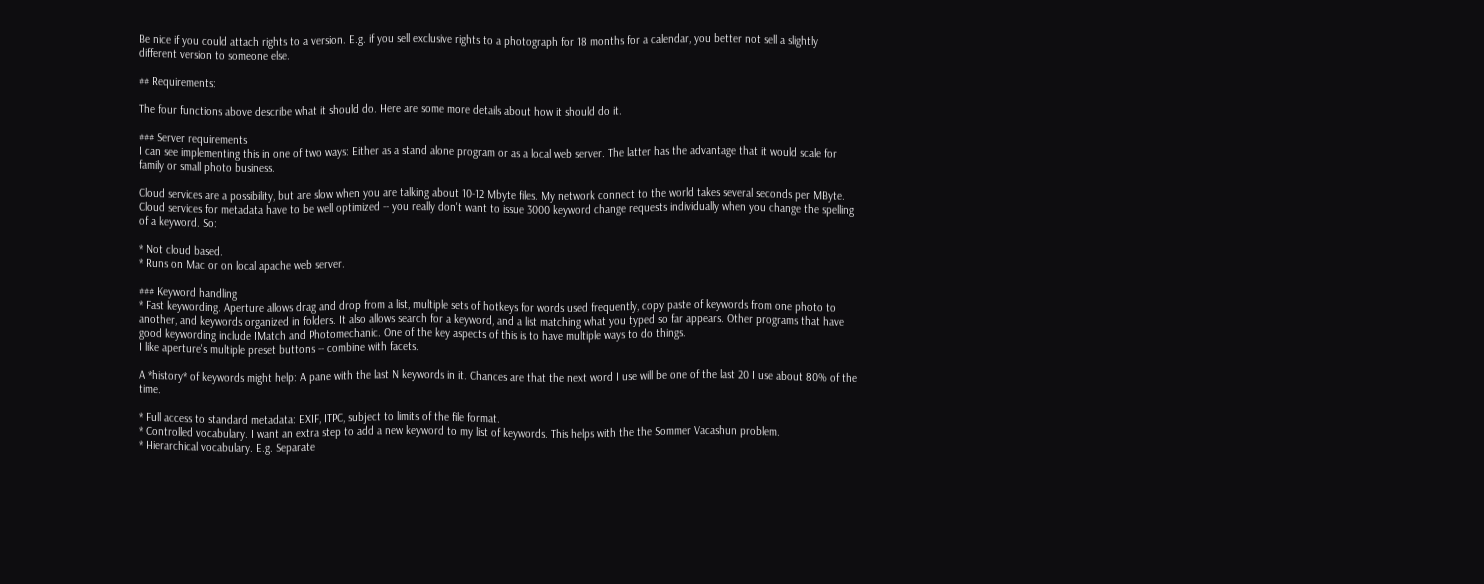Be nice if you could attach rights to a version. E.g. if you sell exclusive rights to a photograph for 18 months for a calendar, you better not sell a slightly different version to someone else.

## Requirements:

The four functions above describe what it should do. Here are some more details about how it should do it.

### Server requirements
I can see implementing this in one of two ways: Either as a stand alone program or as a local web server. The latter has the advantage that it would scale for family or small photo business.

Cloud services are a possibility, but are slow when you are talking about 10-12 Mbyte files. My network connect to the world takes several seconds per MByte. Cloud services for metadata have to be well optimized -- you really don't want to issue 3000 keyword change requests individually when you change the spelling of a keyword. So:

* Not cloud based.
* Runs on Mac or on local apache web server.

### Keyword handling
* Fast keywording. Aperture allows drag and drop from a list, multiple sets of hotkeys for words used frequently, copy paste of keywords from one photo to another, and keywords organized in folders. It also allows search for a keyword, and a list matching what you typed so far appears. Other programs that have good keywording include IMatch and Photomechanic. One of the key aspects of this is to have multiple ways to do things.
I like aperture's multiple preset buttons -- combine with facets.

A *history* of keywords might help: A pane with the last N keywords in it. Chances are that the next word I use will be one of the last 20 I use about 80% of the time.

* Full access to standard metadata: EXIF, ITPC, subject to limits of the file format.
* Controlled vocabulary. I want an extra step to add a new keyword to my list of keywords. This helps with the the Sommer Vacashun problem.
* Hierarchical vocabulary. E.g. Separate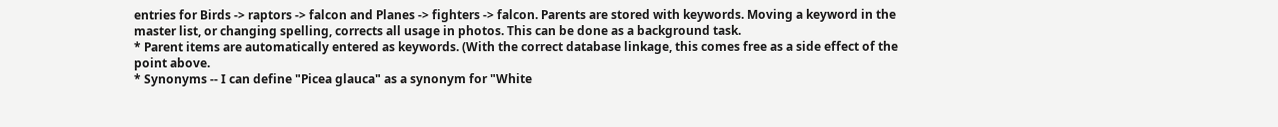entries for Birds -> raptors -> falcon and Planes -> fighters -> falcon. Parents are stored with keywords. Moving a keyword in the master list, or changing spelling, corrects all usage in photos. This can be done as a background task.
* Parent items are automatically entered as keywords. (With the correct database linkage, this comes free as a side effect of the point above.
* Synonyms -- I can define "Picea glauca" as a synonym for "White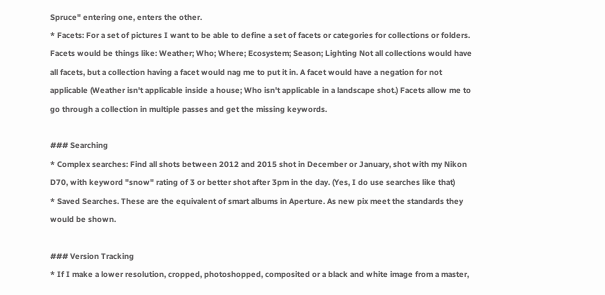Spruce" entering one, enters the other.
* Facets: For a set of pictures I want to be able to define a set of facets or categories for collections or folders. Facets would be things like: Weather; Who; Where; Ecosystem; Season; Lighting Not all collections would have all facets, but a collection having a facet would nag me to put it in. A facet would have a negation for not applicable (Weather isn't applicable inside a house; Who isn't applicable in a landscape shot.) Facets allow me to go through a collection in multiple passes and get the missing keywords.

### Searching
* Complex searches: Find all shots between 2012 and 2015 shot in December or January, shot with my Nikon D70, with keyword "snow" rating of 3 or better shot after 3pm in the day. (Yes, I do use searches like that)
* Saved Searches. These are the equivalent of smart albums in Aperture. As new pix meet the standards they would be shown.

### Version Tracking
* If I make a lower resolution, cropped, photoshopped, composited or a black and white image from a master,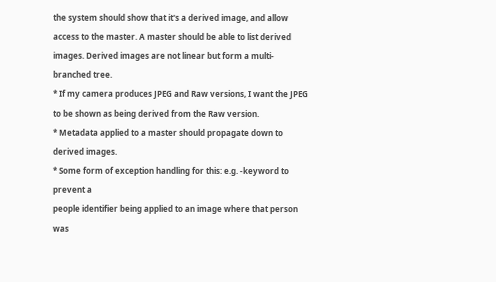the system should show that it's a derived image, and allow access to the master. A master should be able to list derived images. Derived images are not linear but form a multi-branched tree.
* If my camera produces JPEG and Raw versions, I want the JPEG to be shown as being derived from the Raw version.
* Metadata applied to a master should propagate down to derived images.
* Some form of exception handling for this: e.g. -keyword to prevent a
people identifier being applied to an image where that person was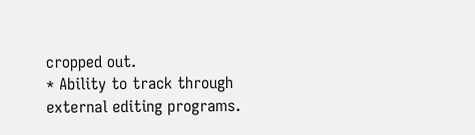cropped out.
* Ability to track through external editing programs.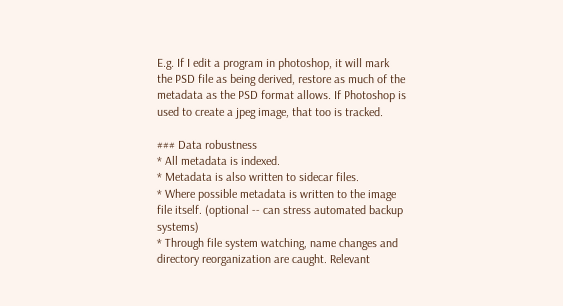E.g. If I edit a program in photoshop, it will mark the PSD file as being derived, restore as much of the metadata as the PSD format allows. If Photoshop is used to create a jpeg image, that too is tracked.

### Data robustness
* All metadata is indexed.
* Metadata is also written to sidecar files.
* Where possible metadata is written to the image file itself. (optional -- can stress automated backup systems)
* Through file system watching, name changes and directory reorganization are caught. Relevant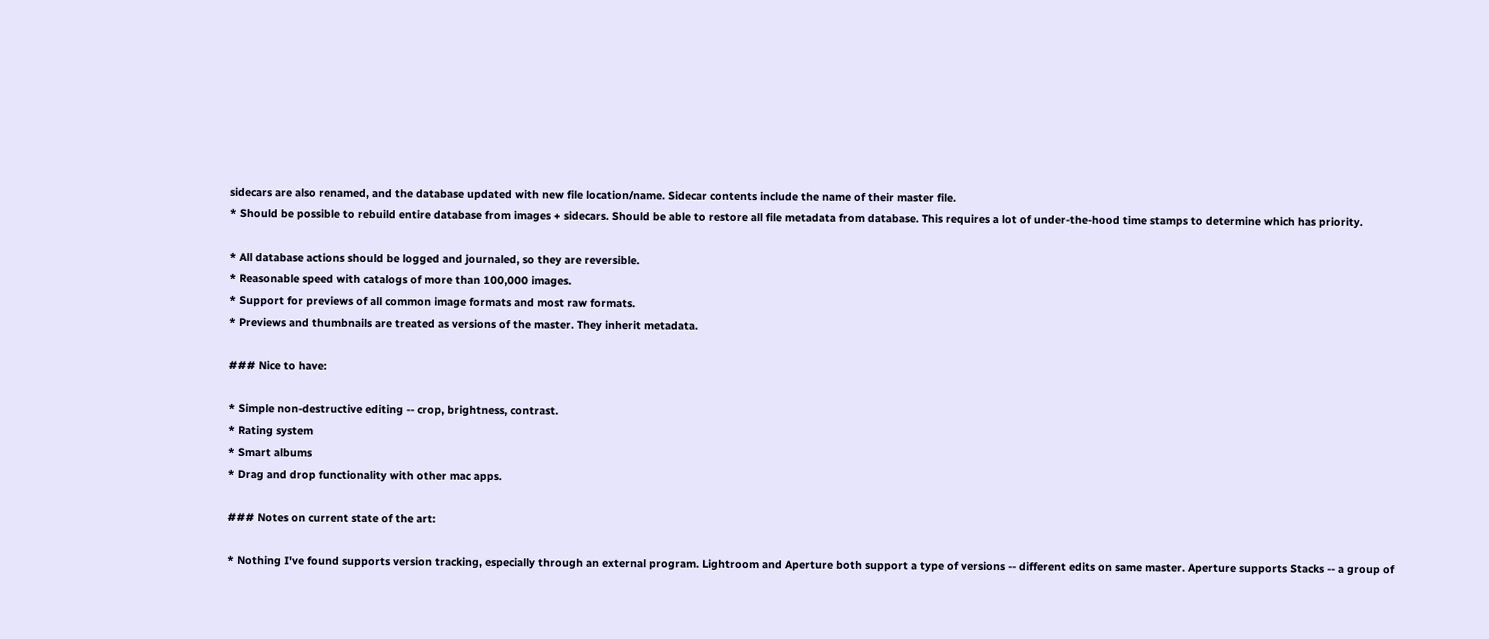sidecars are also renamed, and the database updated with new file location/name. Sidecar contents include the name of their master file.
* Should be possible to rebuild entire database from images + sidecars. Should be able to restore all file metadata from database. This requires a lot of under-the-hood time stamps to determine which has priority.

* All database actions should be logged and journaled, so they are reversible.
* Reasonable speed with catalogs of more than 100,000 images.
* Support for previews of all common image formats and most raw formats.
* Previews and thumbnails are treated as versions of the master. They inherit metadata.

### Nice to have:

* Simple non-destructive editing -- crop, brightness, contrast.
* Rating system
* Smart albums
* Drag and drop functionality with other mac apps.

### Notes on current state of the art:

* Nothing I've found supports version tracking, especially through an external program. Lightroom and Aperture both support a type of versions -- different edits on same master. Aperture supports Stacks -- a group of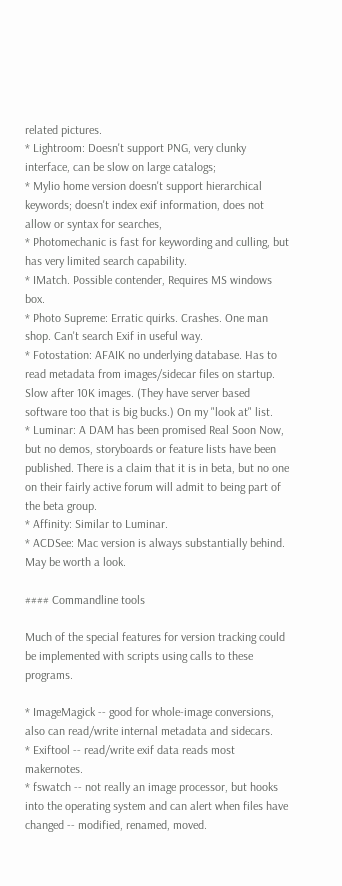related pictures.
* Lightroom: Doesn't support PNG, very clunky interface, can be slow on large catalogs;
* Mylio home version doesn't support hierarchical keywords; doesn't index exif information, does not allow or syntax for searches,
* Photomechanic is fast for keywording and culling, but has very limited search capability.
* IMatch. Possible contender, Requires MS windows box.
* Photo Supreme: Erratic quirks. Crashes. One man shop. Can't search Exif in useful way.
* Fotostation: AFAIK no underlying database. Has to read metadata from images/sidecar files on startup. Slow after 10K images. (They have server based software too that is big bucks.) On my "look at" list.
* Luminar: A DAM has been promised Real Soon Now, but no demos, storyboards or feature lists have been published. There is a claim that it is in beta, but no one on their fairly active forum will admit to being part of the beta group.
* Affinity: Similar to Luminar.
* ACDSee: Mac version is always substantially behind. May be worth a look.

#### Commandline tools

Much of the special features for version tracking could be implemented with scripts using calls to these programs.

* ImageMagick -- good for whole-image conversions, also can read/write internal metadata and sidecars.
* Exiftool -- read/write exif data reads most makernotes.
* fswatch -- not really an image processor, but hooks into the operating system and can alert when files have changed -- modified, renamed, moved.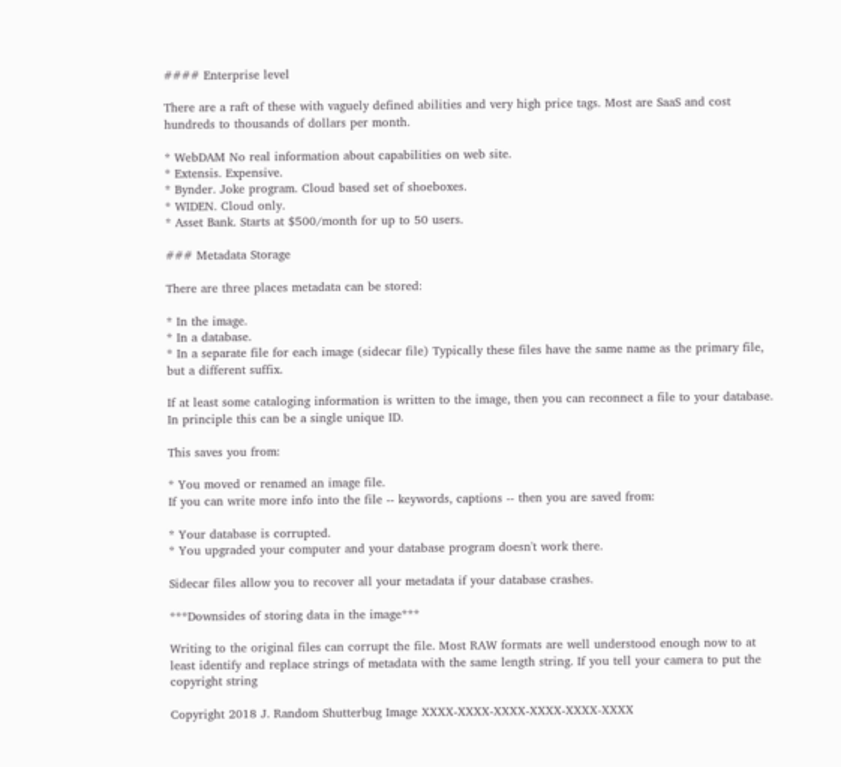#### Enterprise level

There are a raft of these with vaguely defined abilities and very high price tags. Most are SaaS and cost hundreds to thousands of dollars per month.

* WebDAM No real information about capabilities on web site.
* Extensis. Expensive.
* Bynder. Joke program. Cloud based set of shoeboxes.
* WIDEN. Cloud only.
* Asset Bank. Starts at $500/month for up to 50 users.

### Metadata Storage

There are three places metadata can be stored:

* In the image.
* In a database.
* In a separate file for each image (sidecar file) Typically these files have the same name as the primary file, but a different suffix.

If at least some cataloging information is written to the image, then you can reconnect a file to your database. In principle this can be a single unique ID.

This saves you from:

* You moved or renamed an image file.
If you can write more info into the file -- keywords, captions -- then you are saved from:

* Your database is corrupted.
* You upgraded your computer and your database program doesn't work there.

Sidecar files allow you to recover all your metadata if your database crashes.

***Downsides of storing data in the image***

Writing to the original files can corrupt the file. Most RAW formats are well understood enough now to at least identify and replace strings of metadata with the same length string. If you tell your camera to put the copyright string

Copyright 2018 J. Random Shutterbug Image XXXX-XXXX-XXXX-XXXX-XXXX-XXXX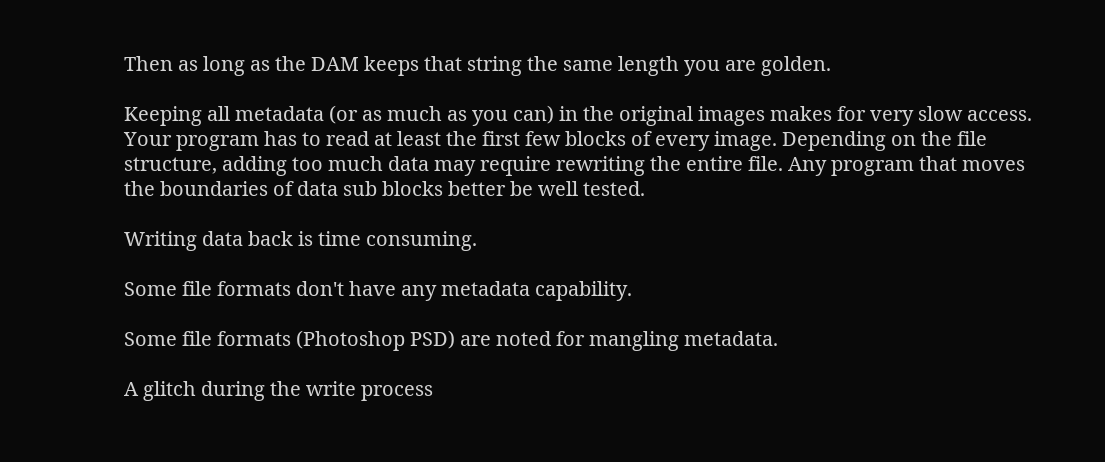Then as long as the DAM keeps that string the same length you are golden.

Keeping all metadata (or as much as you can) in the original images makes for very slow access. Your program has to read at least the first few blocks of every image. Depending on the file structure, adding too much data may require rewriting the entire file. Any program that moves the boundaries of data sub blocks better be well tested.

Writing data back is time consuming.

Some file formats don't have any metadata capability.

Some file formats (Photoshop PSD) are noted for mangling metadata.

A glitch during the write process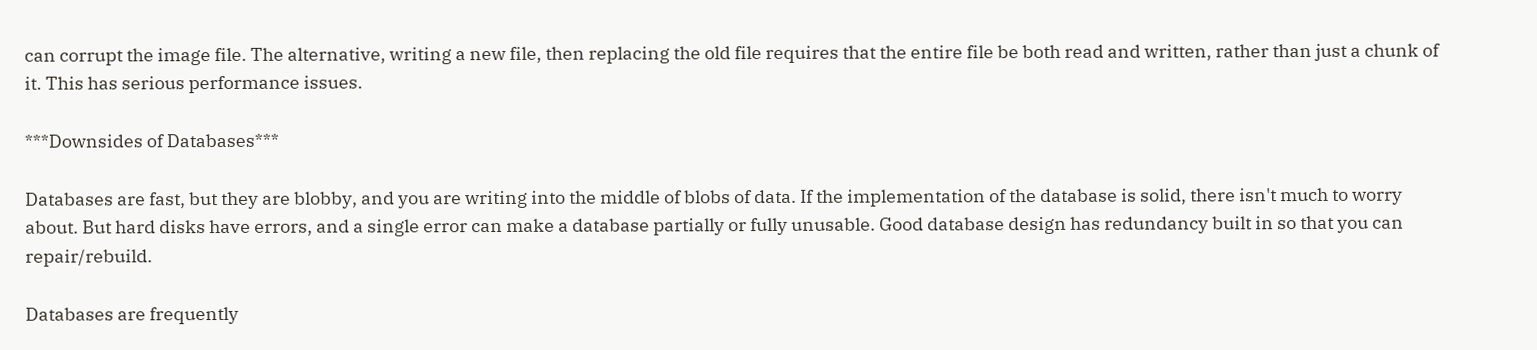can corrupt the image file. The alternative, writing a new file, then replacing the old file requires that the entire file be both read and written, rather than just a chunk of it. This has serious performance issues.

***Downsides of Databases***

Databases are fast, but they are blobby, and you are writing into the middle of blobs of data. If the implementation of the database is solid, there isn't much to worry about. But hard disks have errors, and a single error can make a database partially or fully unusable. Good database design has redundancy built in so that you can repair/rebuild.

Databases are frequently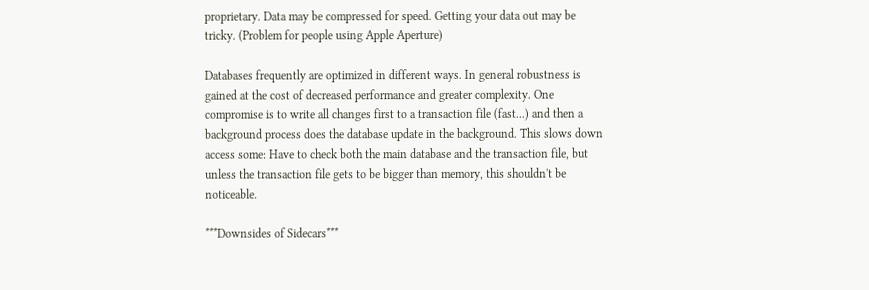proprietary. Data may be compressed for speed. Getting your data out may be tricky. (Problem for people using Apple Aperture)

Databases frequently are optimized in different ways. In general robustness is gained at the cost of decreased performance and greater complexity. One compromise is to write all changes first to a transaction file (fast...) and then a background process does the database update in the background. This slows down access some: Have to check both the main database and the transaction file, but unless the transaction file gets to be bigger than memory, this shouldn't be noticeable.

***Downsides of Sidecars***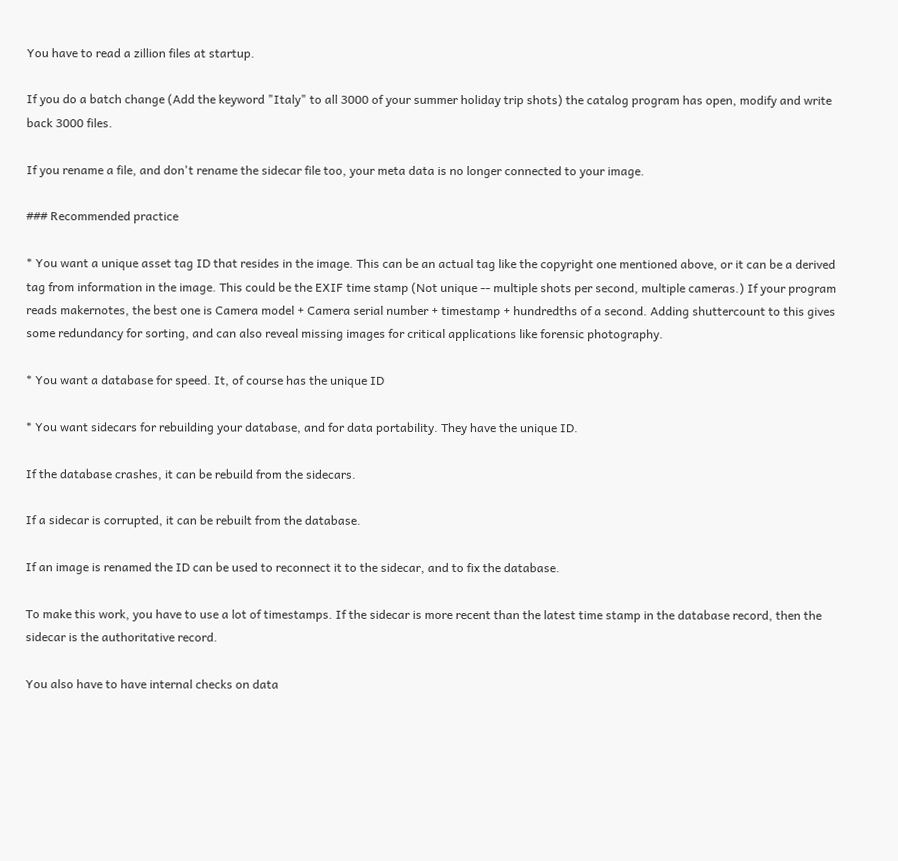You have to read a zillion files at startup.

If you do a batch change (Add the keyword "Italy" to all 3000 of your summer holiday trip shots) the catalog program has open, modify and write back 3000 files.

If you rename a file, and don't rename the sidecar file too, your meta data is no longer connected to your image.

### Recommended practice

* You want a unique asset tag ID that resides in the image. This can be an actual tag like the copyright one mentioned above, or it can be a derived tag from information in the image. This could be the EXIF time stamp (Not unique -- multiple shots per second, multiple cameras.) If your program reads makernotes, the best one is Camera model + Camera serial number + timestamp + hundredths of a second. Adding shuttercount to this gives some redundancy for sorting, and can also reveal missing images for critical applications like forensic photography.

* You want a database for speed. It, of course has the unique ID

* You want sidecars for rebuilding your database, and for data portability. They have the unique ID.

If the database crashes, it can be rebuild from the sidecars.

If a sidecar is corrupted, it can be rebuilt from the database.

If an image is renamed the ID can be used to reconnect it to the sidecar, and to fix the database.

To make this work, you have to use a lot of timestamps. If the sidecar is more recent than the latest time stamp in the database record, then the sidecar is the authoritative record.

You also have to have internal checks on data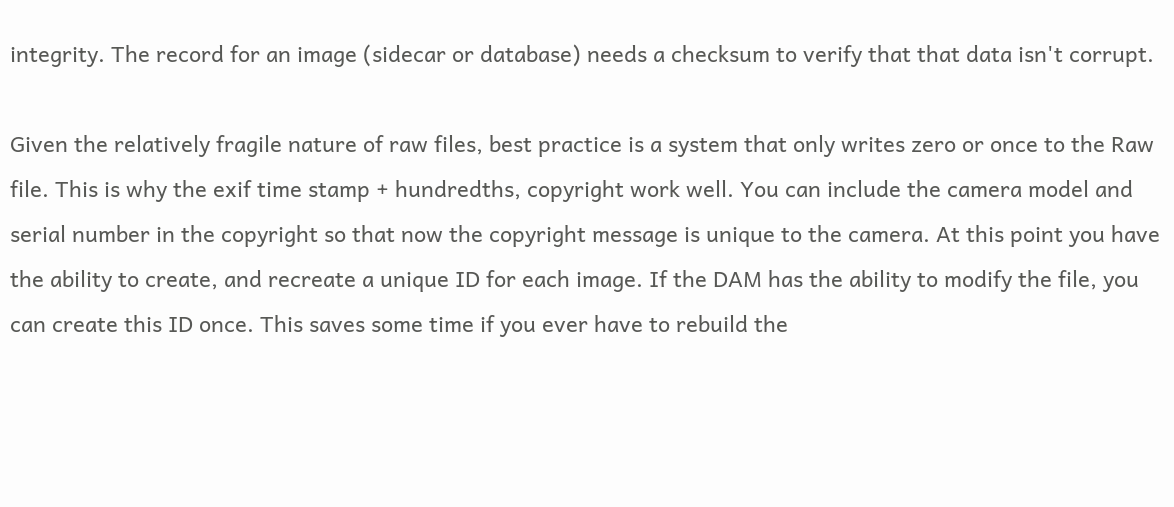integrity. The record for an image (sidecar or database) needs a checksum to verify that that data isn't corrupt.

Given the relatively fragile nature of raw files, best practice is a system that only writes zero or once to the Raw file. This is why the exif time stamp + hundredths, copyright work well. You can include the camera model and serial number in the copyright so that now the copyright message is unique to the camera. At this point you have the ability to create, and recreate a unique ID for each image. If the DAM has the ability to modify the file, you can create this ID once. This saves some time if you ever have to rebuild the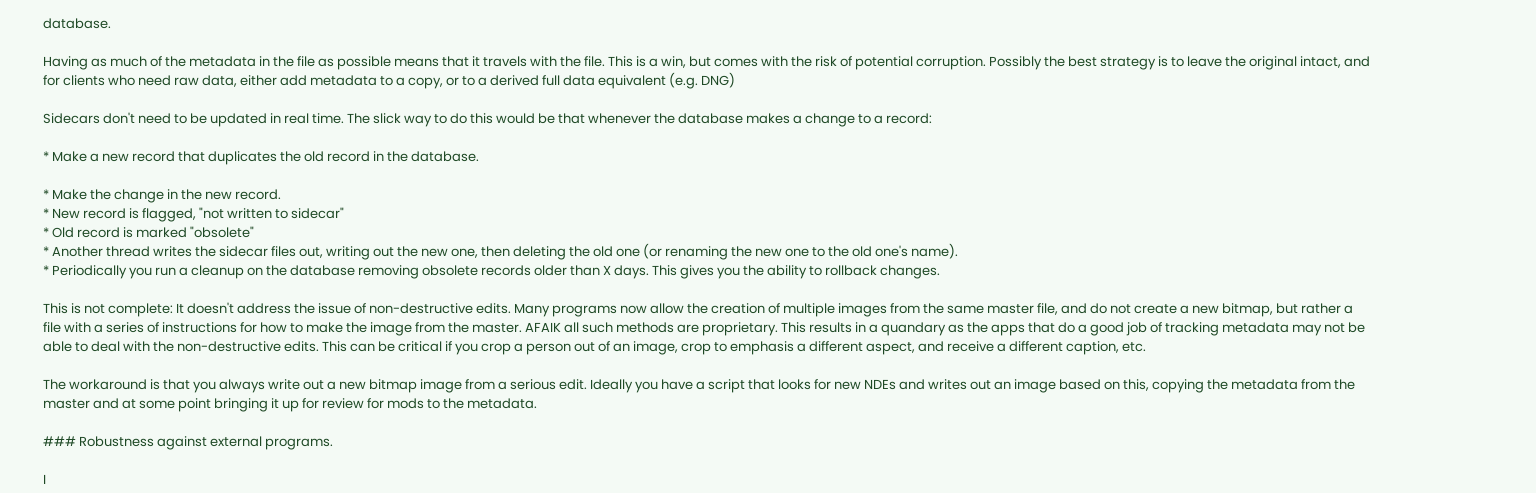database.

Having as much of the metadata in the file as possible means that it travels with the file. This is a win, but comes with the risk of potential corruption. Possibly the best strategy is to leave the original intact, and for clients who need raw data, either add metadata to a copy, or to a derived full data equivalent (e.g. DNG)

Sidecars don't need to be updated in real time. The slick way to do this would be that whenever the database makes a change to a record:

* Make a new record that duplicates the old record in the database.

* Make the change in the new record.
* New record is flagged, "not written to sidecar"
* Old record is marked "obsolete"
* Another thread writes the sidecar files out, writing out the new one, then deleting the old one (or renaming the new one to the old one's name).
* Periodically you run a cleanup on the database removing obsolete records older than X days. This gives you the ability to rollback changes.

This is not complete: It doesn't address the issue of non-destructive edits. Many programs now allow the creation of multiple images from the same master file, and do not create a new bitmap, but rather a file with a series of instructions for how to make the image from the master. AFAIK all such methods are proprietary. This results in a quandary as the apps that do a good job of tracking metadata may not be able to deal with the non-destructive edits. This can be critical if you crop a person out of an image, crop to emphasis a different aspect, and receive a different caption, etc.

The workaround is that you always write out a new bitmap image from a serious edit. Ideally you have a script that looks for new NDEs and writes out an image based on this, copying the metadata from the master and at some point bringing it up for review for mods to the metadata.

### Robustness against external programs.

I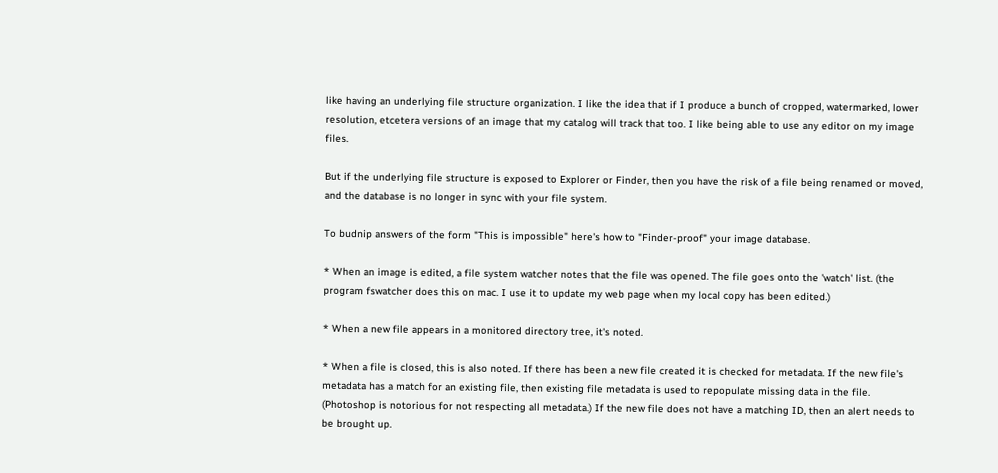like having an underlying file structure organization. I like the idea that if I produce a bunch of cropped, watermarked, lower resolution, etcetera versions of an image that my catalog will track that too. I like being able to use any editor on my image files.

But if the underlying file structure is exposed to Explorer or Finder, then you have the risk of a file being renamed or moved, and the database is no longer in sync with your file system.

To budnip answers of the form "This is impossible" here's how to "Finder-proof" your image database.

* When an image is edited, a file system watcher notes that the file was opened. The file goes onto the 'watch' list. (the program fswatcher does this on mac. I use it to update my web page when my local copy has been edited.)

* When a new file appears in a monitored directory tree, it's noted.

* When a file is closed, this is also noted. If there has been a new file created it is checked for metadata. If the new file's metadata has a match for an existing file, then existing file metadata is used to repopulate missing data in the file. (Photoshop is notorious for not respecting all metadata.) If the new file does not have a matching ID, then an alert needs to be brought up.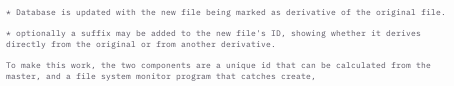* Database is updated with the new file being marked as derivative of the original file.

* optionally a suffix may be added to the new file's ID, showing whether it derives directly from the original or from another derivative.

To make this work, the two components are a unique id that can be calculated from the master, and a file system monitor program that catches create,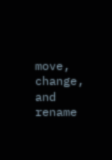move, change, and rename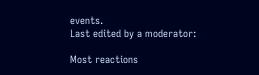events.
Last edited by a moderator:

Most reactions